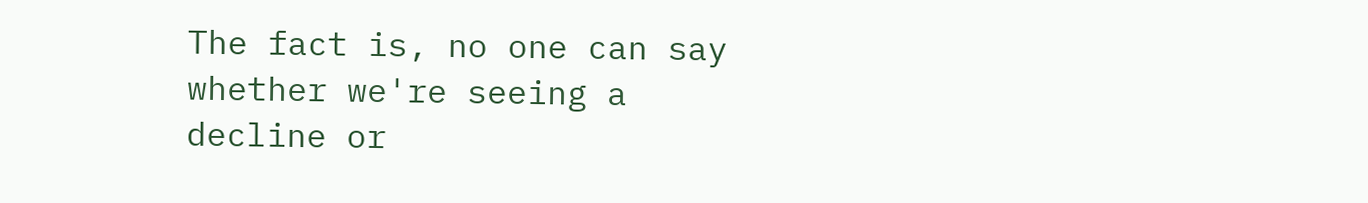The fact is, no one can say whether we're seeing a decline or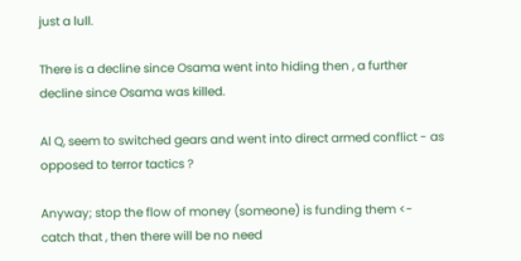just a lull.

There is a decline since Osama went into hiding then , a further decline since Osama was killed.

Al Q, seem to switched gears and went into direct armed conflict - as opposed to terror tactics ?

Anyway; stop the flow of money (someone) is funding them <- catch that , then there will be no need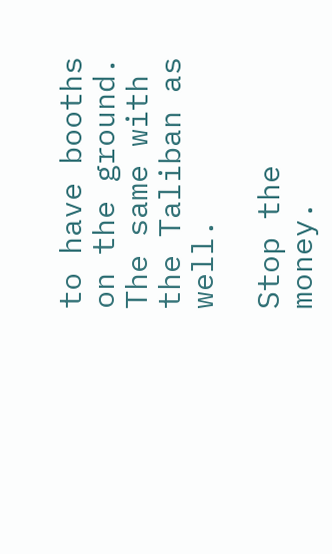to have booths on the ground. The same with the Taliban as well.

Stop the money.